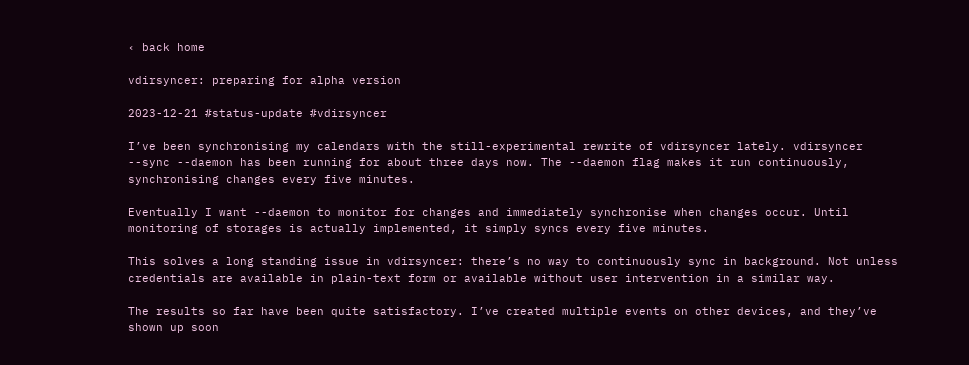‹ back home

vdirsyncer: preparing for alpha version

2023-12-21 #status-update #vdirsyncer

I’ve been synchronising my calendars with the still-experimental rewrite of vdirsyncer lately. vdirsyncer --sync --daemon has been running for about three days now. The --daemon flag makes it run continuously, synchronising changes every five minutes.

Eventually I want --daemon to monitor for changes and immediately synchronise when changes occur. Until monitoring of storages is actually implemented, it simply syncs every five minutes.

This solves a long standing issue in vdirsyncer: there’s no way to continuously sync in background. Not unless credentials are available in plain-text form or available without user intervention in a similar way.

The results so far have been quite satisfactory. I’ve created multiple events on other devices, and they’ve shown up soon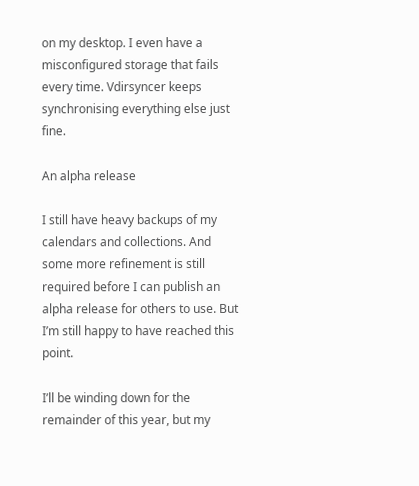on my desktop. I even have a misconfigured storage that fails every time. Vdirsyncer keeps synchronising everything else just fine.

An alpha release

I still have heavy backups of my calendars and collections. And some more refinement is still required before I can publish an alpha release for others to use. But I’m still happy to have reached this point.

I’ll be winding down for the remainder of this year, but my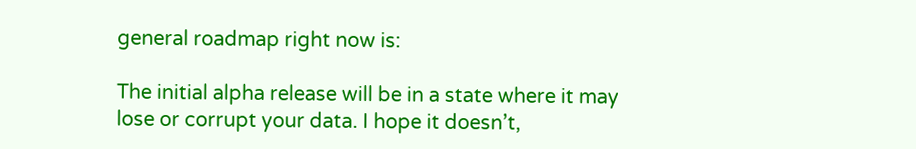general roadmap right now is:

The initial alpha release will be in a state where it may lose or corrupt your data. I hope it doesn’t,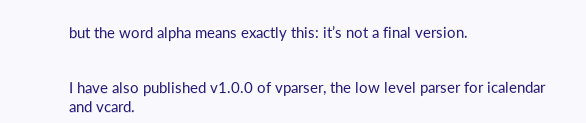but the word alpha means exactly this: it’s not a final version.


I have also published v1.0.0 of vparser, the low level parser for icalendar and vcard.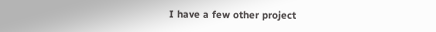I have a few other project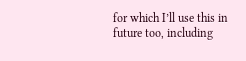for which I’ll use this in future too, including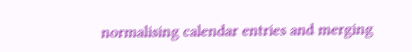normalising calendar entries and merging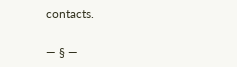contacts.

— § —